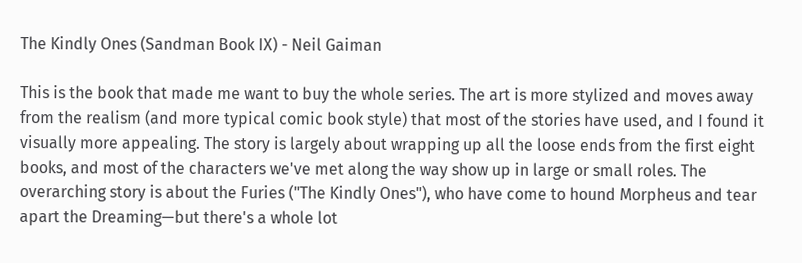The Kindly Ones (Sandman Book IX) - Neil Gaiman

This is the book that made me want to buy the whole series. The art is more stylized and moves away from the realism (and more typical comic book style) that most of the stories have used, and I found it visually more appealing. The story is largely about wrapping up all the loose ends from the first eight books, and most of the characters we've met along the way show up in large or small roles. The overarching story is about the Furies ("The Kindly Ones"), who have come to hound Morpheus and tear apart the Dreaming—but there's a whole lot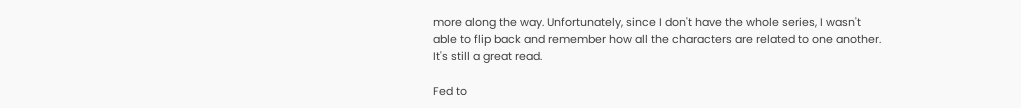more along the way. Unfortunately, since I don't have the whole series, I wasn't able to flip back and remember how all the characters are related to one another. It's still a great read.

Fed to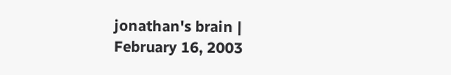jonathan's brain | February 16, 2003